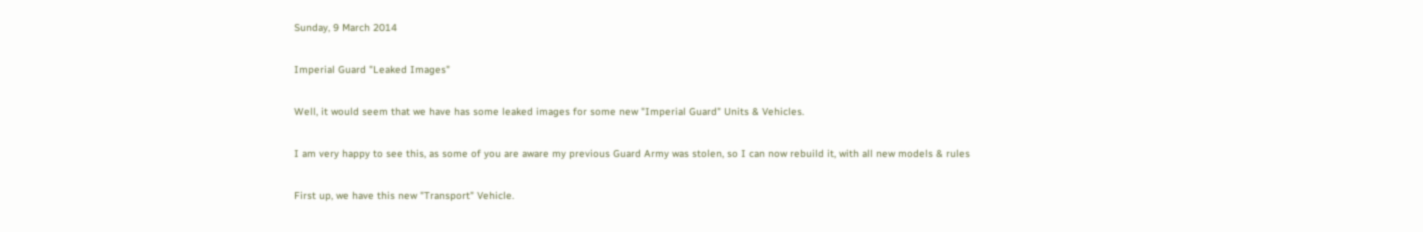Sunday, 9 March 2014

Imperial Guard "Leaked Images"

Well, it would seem that we have has some leaked images for some new "Imperial Guard" Units & Vehicles.

I am very happy to see this, as some of you are aware my previous Guard Army was stolen, so I can now rebuild it, with all new models & rules

First up, we have this new "Transport" Vehicle.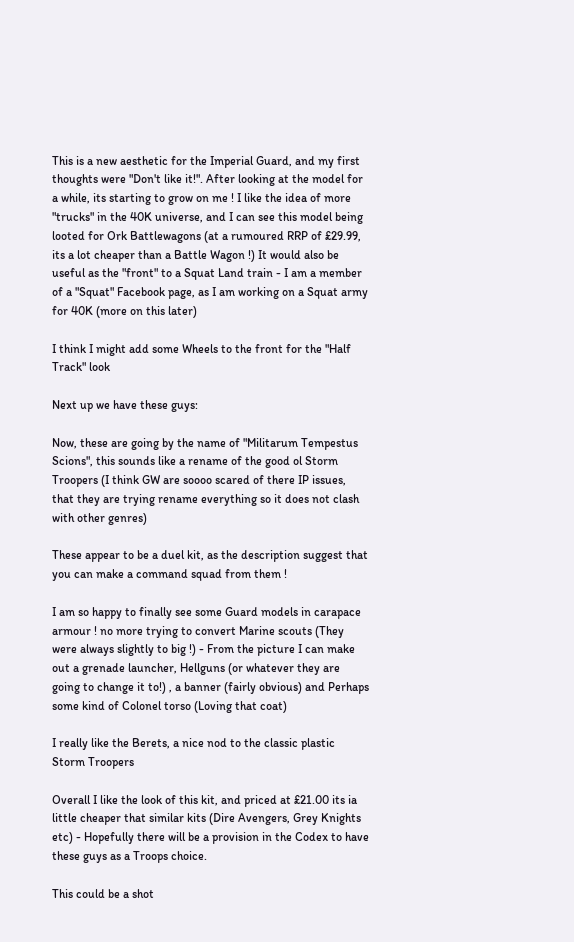This is a new aesthetic for the Imperial Guard, and my first thoughts were "Don't like it!". After looking at the model for a while, its starting to grow on me ! I like the idea of more "trucks" in the 40K universe, and I can see this model being looted for Ork Battlewagons (at a rumoured RRP of £29.99, its a lot cheaper than a Battle Wagon !) It would also be useful as the "front" to a Squat Land train - I am a member of a "Squat" Facebook page, as I am working on a Squat army for 40K (more on this later)

I think I might add some Wheels to the front for the "Half Track" look

Next up we have these guys:

Now, these are going by the name of "Militarum Tempestus Scions", this sounds like a rename of the good ol Storm Troopers (I think GW are soooo scared of there IP issues, that they are trying rename everything so it does not clash with other genres)

These appear to be a duel kit, as the description suggest that you can make a command squad from them !

I am so happy to finally see some Guard models in carapace armour ! no more trying to convert Marine scouts (They were always slightly to big !) - From the picture I can make out a grenade launcher, Hellguns (or whatever they are going to change it to!) , a banner (fairly obvious) and Perhaps some kind of Colonel torso (Loving that coat)

I really like the Berets, a nice nod to the classic plastic Storm Troopers

Overall I like the look of this kit, and priced at £21.00 its ia little cheaper that similar kits (Dire Avengers, Grey Knights etc) - Hopefully there will be a provision in the Codex to have these guys as a Troops choice.

This could be a shot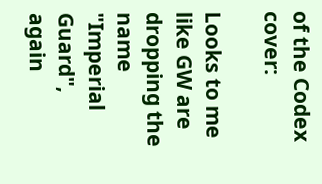of the Codex cover:

Looks to me like GW are dropping the name "Imperial Guard", again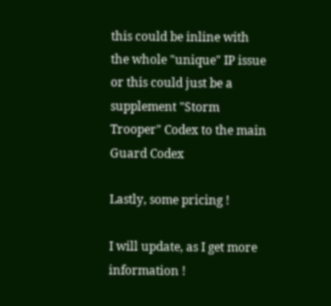this could be inline with the whole "unique" IP issue or this could just be a supplement "Storm Trooper" Codex to the main Guard Codex

Lastly, some pricing !

I will update, as I get more information !